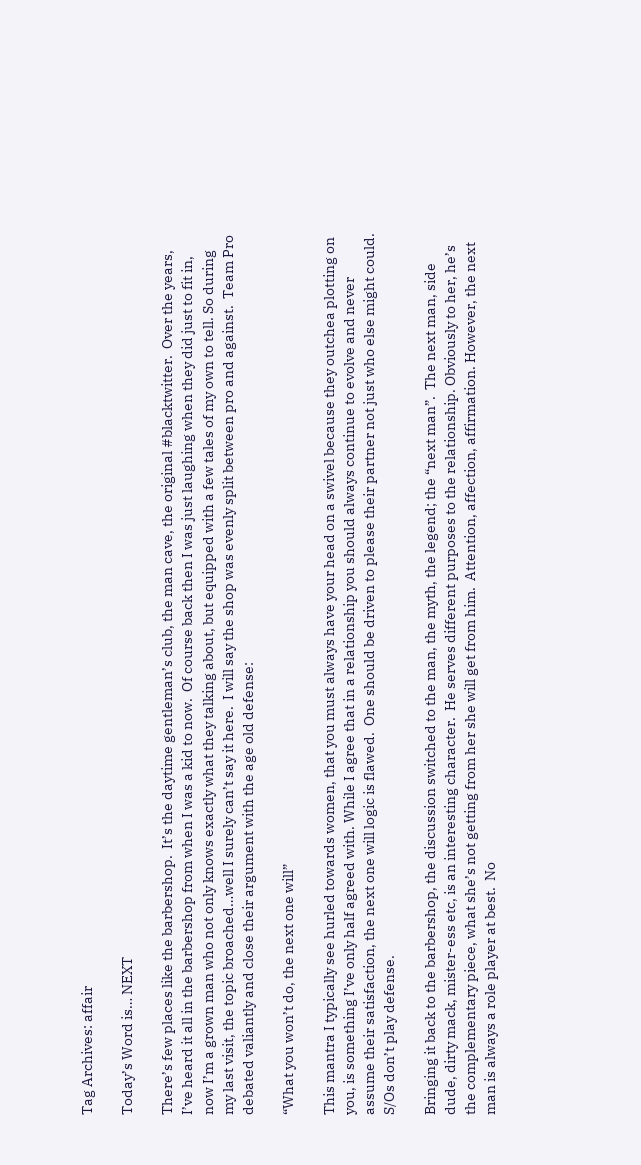Tag Archives: affair

Today’s Word is… NEXT

There’s few places like the barbershop.  It’s the daytime gentleman’s club, the man cave, the original #blacktwitter.  Over the years, I’ve heard it all in the barbershop from when I was a kid to now.  Of course back then I was just laughing when they did just to fit in, now I’m a grown man who not only knows exactly what they talking about, but equipped with a few tales of my own to tell. So during my last visit, the topic broached…well I surely can’t say it here.  I will say the shop was evenly split between pro and against.  Team Pro debated valiantly and close their argument with the age old defense:

“What you won’t do, the next one will”

This mantra I typically see hurled towards women, that you must always have your head on a swivel because they outchea plotting on you, is something I’ve only half agreed with. While I agree that in a relationship you should always continue to evolve and never assume their satisfaction, the next one will logic is flawed.  One should be driven to please their partner not just who else might could.  S/Os don’t play defense.

Bringing it back to the barbershop, the discussion switched to the man, the myth, the legend; the “next man”.  The next man, side dude, dirty mack, mister-ess etc, is an interesting character.  He serves different purposes to the relationship. Obviously to her, he’s the complementary piece, what she’s not getting from her she will get from him.  Attention, affection, affirmation. However, the next man is always a role player at best.  No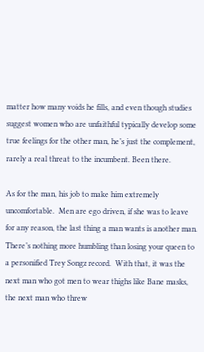matter how many voids he fills, and even though studies suggest women who are unfaithful typically develop some true feelings for the other man, he’s just the complement, rarely a real threat to the incumbent. Been there.

As for the man, his job to make him extremely uncomfortable.  Men are ego driven, if she was to leave for any reason, the last thing a man wants is another man.  There’s nothing more humbling than losing your queen to a personified Trey Songz record.  With that, it was the next man who got men to wear thighs like Bane masks, the next man who threw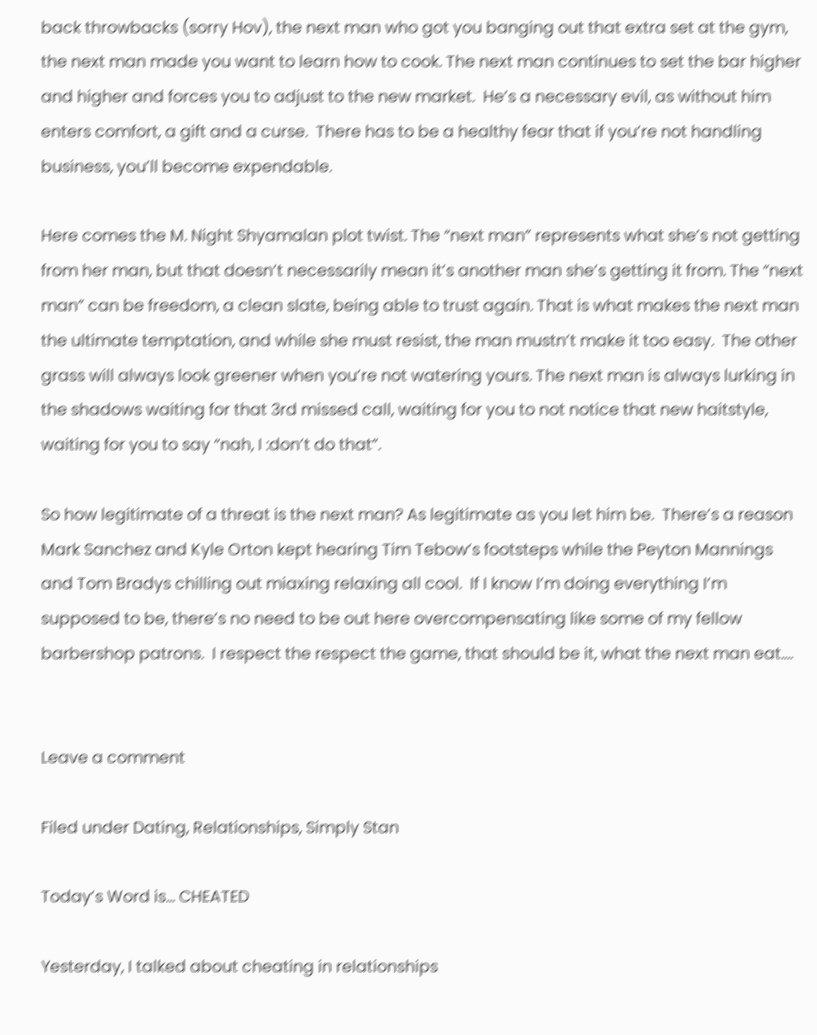back throwbacks (sorry Hov), the next man who got you banging out that extra set at the gym, the next man made you want to learn how to cook. The next man continues to set the bar higher and higher and forces you to adjust to the new market.  He’s a necessary evil, as without him enters comfort, a gift and a curse.  There has to be a healthy fear that if you’re not handling business, you’ll become expendable.

Here comes the M. Night Shyamalan plot twist. The “next man” represents what she’s not getting from her man, but that doesn’t necessarily mean it’s another man she’s getting it from. The “next man” can be freedom, a clean slate, being able to trust again. That is what makes the next man the ultimate temptation, and while she must resist, the man mustn’t make it too easy.  The other grass will always look greener when you’re not watering yours. The next man is always lurking in the shadows waiting for that 3rd missed call, waiting for you to not notice that new haitstyle, waiting for you to say “nah, I :don’t do that”.

So how legitimate of a threat is the next man? As legitimate as you let him be.  There’s a reason Mark Sanchez and Kyle Orton kept hearing Tim Tebow’s footsteps while the Peyton Mannings and Tom Bradys chilling out miaxing relaxing all cool.  If I know I’m doing everything I’m supposed to be, there’s no need to be out here overcompensating like some of my fellow barbershop patrons.  I respect the respect the game, that should be it, what the next man eat….


Leave a comment

Filed under Dating, Relationships, Simply Stan

Today’s Word is… CHEATED

Yesterday, I talked about cheating in relationships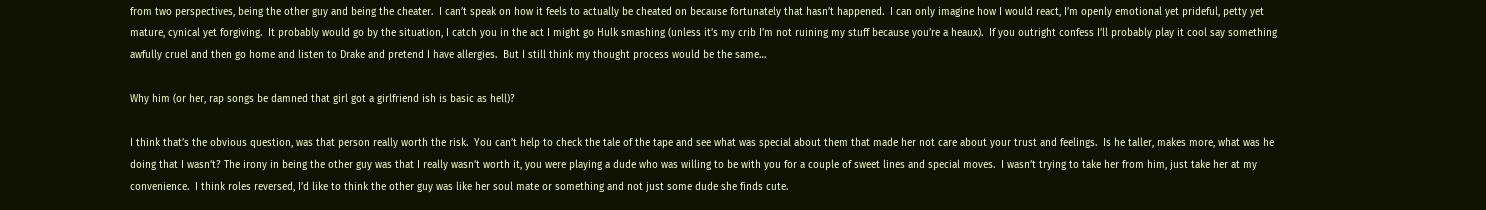from two perspectives, being the other guy and being the cheater.  I can’t speak on how it feels to actually be cheated on because fortunately that hasn’t happened.  I can only imagine how I would react, I’m openly emotional yet prideful, petty yet mature, cynical yet forgiving.  It probably would go by the situation, I catch you in the act I might go Hulk smashing (unless it’s my crib I’m not ruining my stuff because you’re a heaux).  If you outright confess I’ll probably play it cool say something awfully cruel and then go home and listen to Drake and pretend I have allergies.  But I still think my thought process would be the same…

Why him (or her, rap songs be damned that girl got a girlfriend ish is basic as hell)?

I think that’s the obvious question, was that person really worth the risk.  You can’t help to check the tale of the tape and see what was special about them that made her not care about your trust and feelings.  Is he taller, makes more, what was he doing that I wasn’t? The irony in being the other guy was that I really wasn’t worth it, you were playing a dude who was willing to be with you for a couple of sweet lines and special moves.  I wasn’t trying to take her from him, just take her at my convenience.  I think roles reversed, I’d like to think the other guy was like her soul mate or something and not just some dude she finds cute.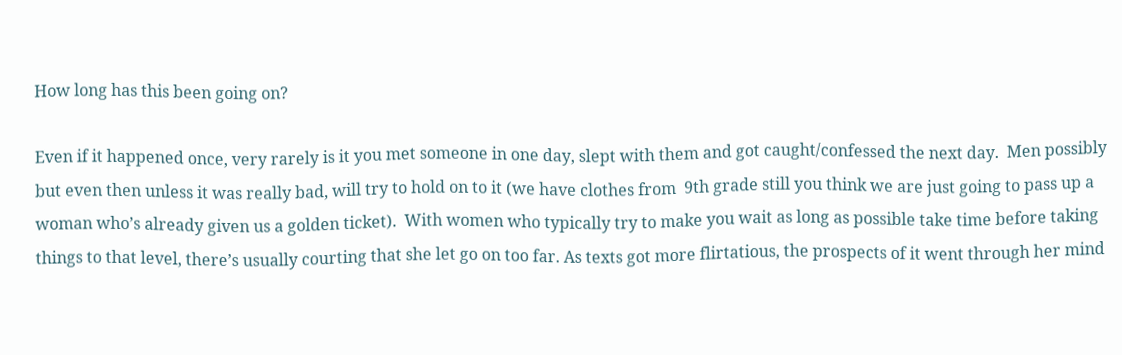How long has this been going on?

Even if it happened once, very rarely is it you met someone in one day, slept with them and got caught/confessed the next day.  Men possibly but even then unless it was really bad, will try to hold on to it (we have clothes from  9th grade still you think we are just going to pass up a woman who’s already given us a golden ticket).  With women who typically try to make you wait as long as possible take time before taking things to that level, there’s usually courting that she let go on too far. As texts got more flirtatious, the prospects of it went through her mind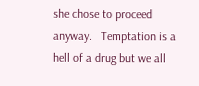she chose to proceed anyway.   Temptation is a hell of a drug but we all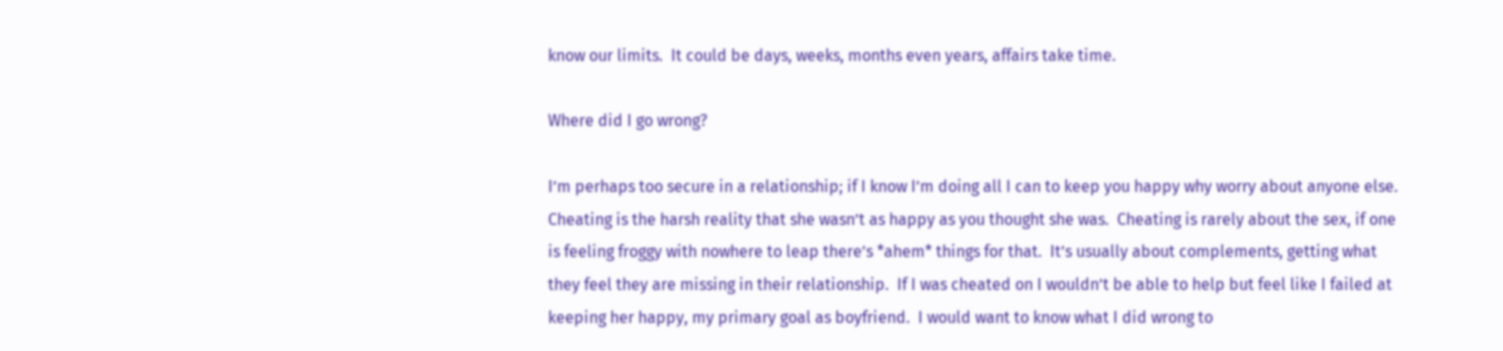know our limits.  It could be days, weeks, months even years, affairs take time.

Where did I go wrong?

I’m perhaps too secure in a relationship; if I know I’m doing all I can to keep you happy why worry about anyone else.  Cheating is the harsh reality that she wasn’t as happy as you thought she was.  Cheating is rarely about the sex, if one is feeling froggy with nowhere to leap there’s *ahem* things for that.  It’s usually about complements, getting what they feel they are missing in their relationship.  If I was cheated on I wouldn’t be able to help but feel like I failed at keeping her happy, my primary goal as boyfriend.  I would want to know what I did wrong to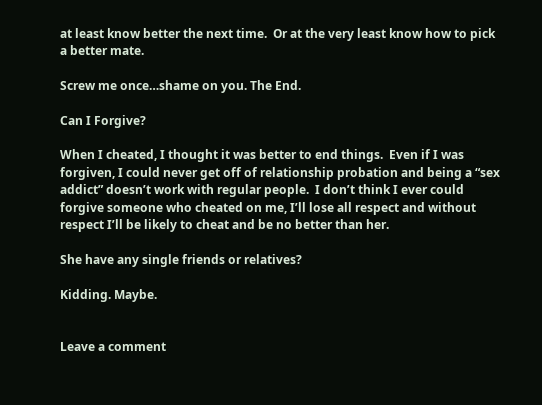at least know better the next time.  Or at the very least know how to pick a better mate.

Screw me once…shame on you. The End.

Can I Forgive?

When I cheated, I thought it was better to end things.  Even if I was forgiven, I could never get off of relationship probation and being a “sex addict” doesn’t work with regular people.  I don’t think I ever could forgive someone who cheated on me, I’ll lose all respect and without respect I’ll be likely to cheat and be no better than her.

She have any single friends or relatives?

Kidding. Maybe.


Leave a comment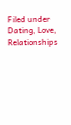Filed under Dating, Love, Relationships